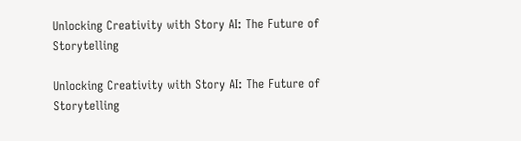Unlocking Creativity with Story AI: The Future of Storytelling

Unlocking Creativity with Story AI: The Future of Storytelling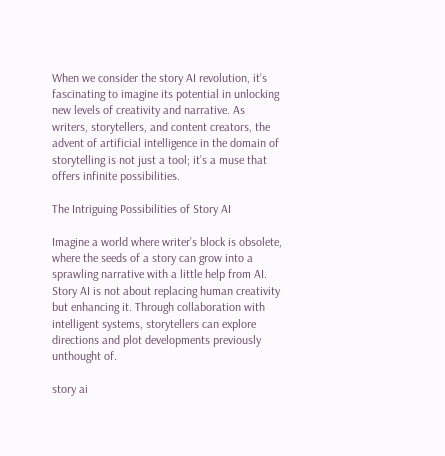When we consider the story AI revolution, it’s fascinating to imagine its potential in unlocking new levels of creativity and narrative. As writers, storytellers, and content creators, the advent of artificial intelligence in the domain of storytelling is not just a tool; it’s a muse that offers infinite possibilities.

The Intriguing Possibilities of Story AI

Imagine a world where writer’s block is obsolete, where the seeds of a story can grow into a sprawling narrative with a little help from AI. Story AI is not about replacing human creativity but enhancing it. Through collaboration with intelligent systems, storytellers can explore directions and plot developments previously unthought of.

story ai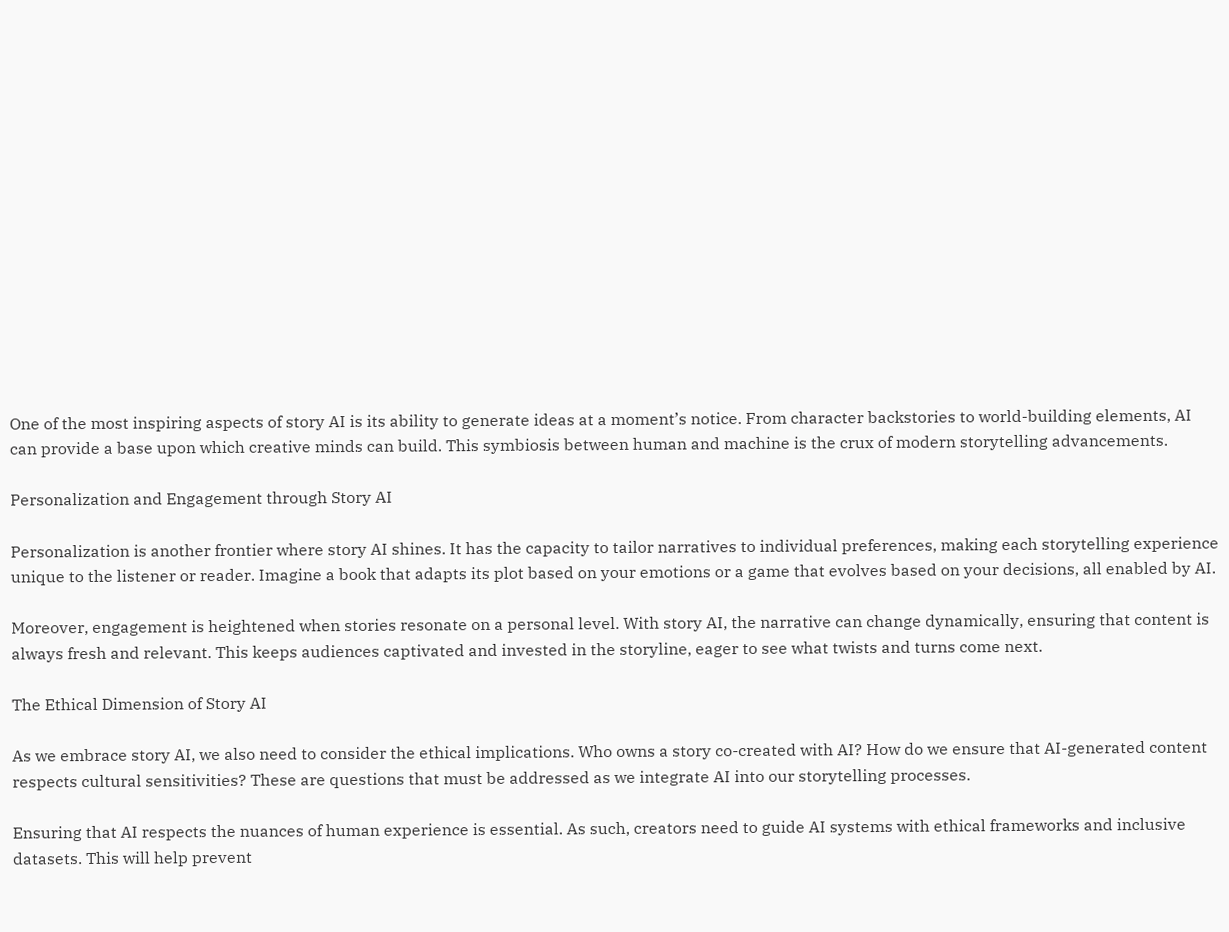One of the most inspiring aspects of story AI is its ability to generate ideas at a moment’s notice. From character backstories to world-building elements, AI can provide a base upon which creative minds can build. This symbiosis between human and machine is the crux of modern storytelling advancements.

Personalization and Engagement through Story AI

Personalization is another frontier where story AI shines. It has the capacity to tailor narratives to individual preferences, making each storytelling experience unique to the listener or reader. Imagine a book that adapts its plot based on your emotions or a game that evolves based on your decisions, all enabled by AI.

Moreover, engagement is heightened when stories resonate on a personal level. With story AI, the narrative can change dynamically, ensuring that content is always fresh and relevant. This keeps audiences captivated and invested in the storyline, eager to see what twists and turns come next.

The Ethical Dimension of Story AI

As we embrace story AI, we also need to consider the ethical implications. Who owns a story co-created with AI? How do we ensure that AI-generated content respects cultural sensitivities? These are questions that must be addressed as we integrate AI into our storytelling processes.

Ensuring that AI respects the nuances of human experience is essential. As such, creators need to guide AI systems with ethical frameworks and inclusive datasets. This will help prevent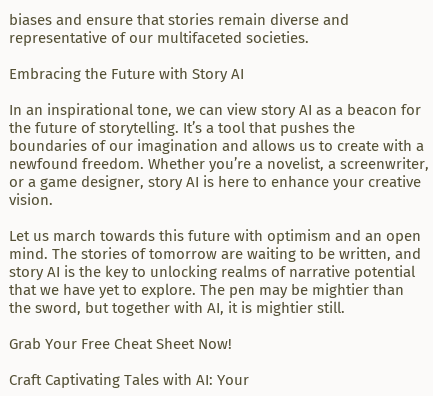biases and ensure that stories remain diverse and representative of our multifaceted societies.

Embracing the Future with Story AI

In an inspirational tone, we can view story AI as a beacon for the future of storytelling. It’s a tool that pushes the boundaries of our imagination and allows us to create with a newfound freedom. Whether you’re a novelist, a screenwriter, or a game designer, story AI is here to enhance your creative vision.

Let us march towards this future with optimism and an open mind. The stories of tomorrow are waiting to be written, and story AI is the key to unlocking realms of narrative potential that we have yet to explore. The pen may be mightier than the sword, but together with AI, it is mightier still.

Grab Your Free Cheat Sheet Now!

Craft Captivating Tales with AI: Your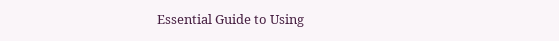Essential Guide to Using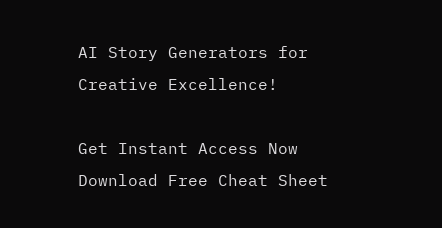AI Story Generators for Creative Excellence!

Get Instant Access Now
Download Free Cheat Sheet